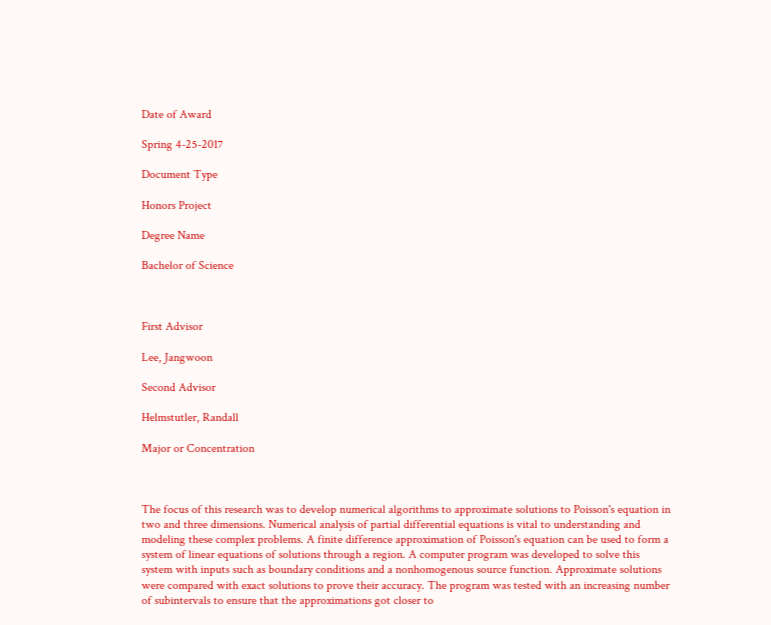Date of Award

Spring 4-25-2017

Document Type

Honors Project

Degree Name

Bachelor of Science



First Advisor

Lee, Jangwoon

Second Advisor

Helmstutler, Randall

Major or Concentration



The focus of this research was to develop numerical algorithms to approximate solutions to Poisson's equation in two and three dimensions. Numerical analysis of partial differential equations is vital to understanding and modeling these complex problems. A finite difference approximation of Poisson's equation can be used to form a system of linear equations of solutions through a region. A computer program was developed to solve this system with inputs such as boundary conditions and a nonhomogenous source function. Approximate solutions were compared with exact solutions to prove their accuracy. The program was tested with an increasing number of subintervals to ensure that the approximations got closer to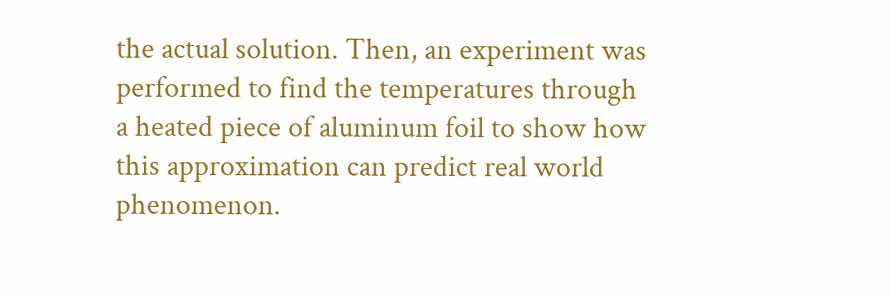the actual solution. Then, an experiment was performed to find the temperatures through a heated piece of aluminum foil to show how this approximation can predict real world phenomenon.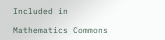Included in

Mathematics Commons